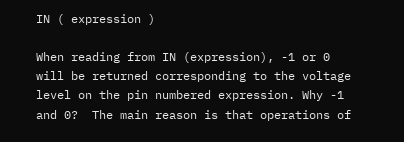IN ( expression )

When reading from IN (expression), -1 or 0 will be returned corresponding to the voltage level on the pin numbered expression. Why -1 and 0?  The main reason is that operations of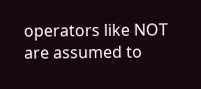operators like NOT are assumed to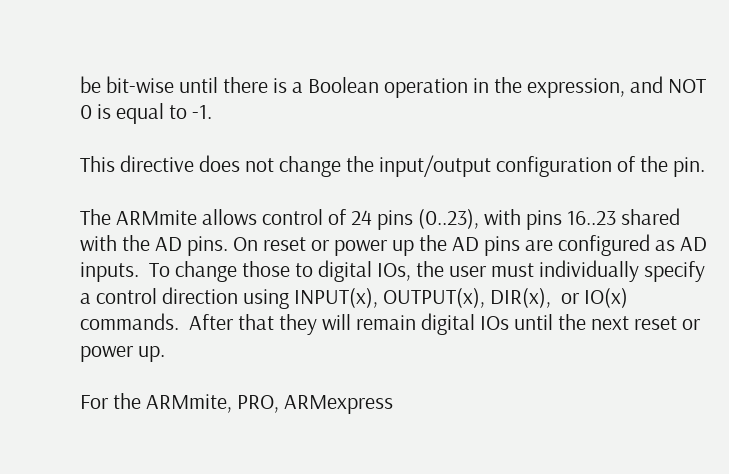be bit-wise until there is a Boolean operation in the expression, and NOT 0 is equal to -1.

This directive does not change the input/output configuration of the pin.

The ARMmite allows control of 24 pins (0..23), with pins 16..23 shared with the AD pins. On reset or power up the AD pins are configured as AD inputs.  To change those to digital IOs, the user must individually specify a control direction using INPUT(x), OUTPUT(x), DIR(x),  or IO(x) commands.  After that they will remain digital IOs until the next reset or power up.

For the ARMmite, PRO, ARMexpress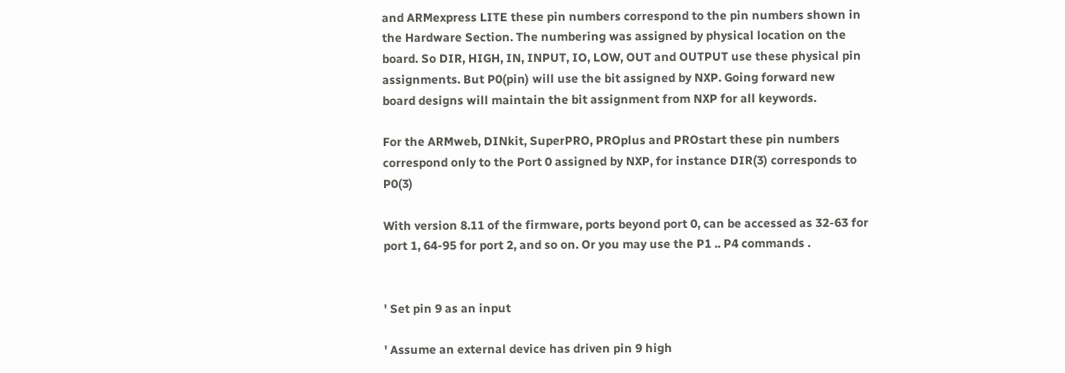and ARMexpress LITE these pin numbers correspond to the pin numbers shown in the Hardware Section. The numbering was assigned by physical location on the board. So DIR, HIGH, IN, INPUT, IO, LOW, OUT and OUTPUT use these physical pin assignments. But P0(pin) will use the bit assigned by NXP. Going forward new board designs will maintain the bit assignment from NXP for all keywords.

For the ARMweb, DINkit, SuperPRO, PROplus and PROstart these pin numbers correspond only to the Port 0 assigned by NXP, for instance DIR(3) corresponds to P0(3)

With version 8.11 of the firmware, ports beyond port 0, can be accessed as 32-63 for port 1, 64-95 for port 2, and so on. Or you may use the P1 .. P4 commands .


' Set pin 9 as an input

' Assume an external device has driven pin 9 high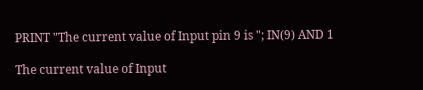PRINT "The current value of Input pin 9 is "; IN(9) AND 1

The current value of Input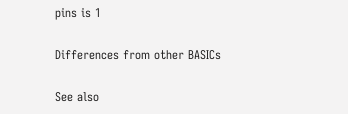pins is 1

Differences from other BASICs

See also